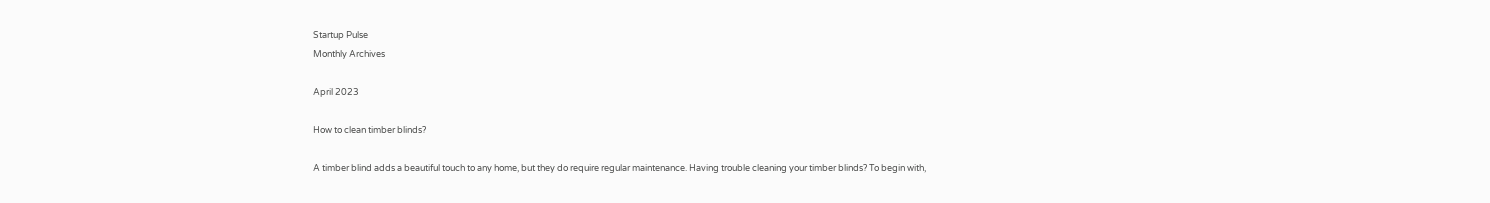Startup Pulse
Monthly Archives

April 2023

How to clean timber blinds?

A timber blind adds a beautiful touch to any home, but they do require regular maintenance. Having trouble cleaning your timber blinds? To begin with,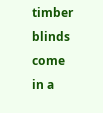timber blinds come in a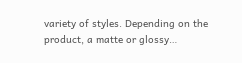variety of styles. Depending on the product, a matte or glossy…